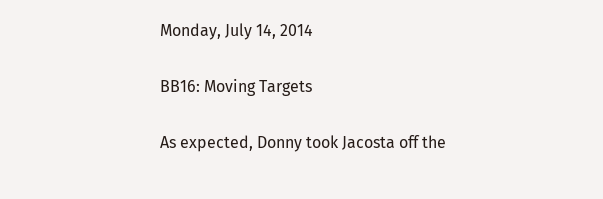Monday, July 14, 2014

BB16: Moving Targets

As expected, Donny took Jacosta off the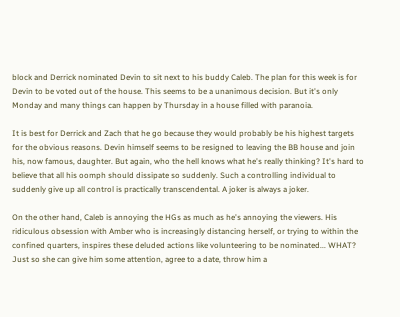block and Derrick nominated Devin to sit next to his buddy Caleb. The plan for this week is for Devin to be voted out of the house. This seems to be a unanimous decision. But it's only Monday and many things can happen by Thursday in a house filled with paranoia.

It is best for Derrick and Zach that he go because they would probably be his highest targets for the obvious reasons. Devin himself seems to be resigned to leaving the BB house and join his, now famous, daughter. But again, who the hell knows what he's really thinking? It's hard to believe that all his oomph should dissipate so suddenly. Such a controlling individual to suddenly give up all control is practically transcendental. A joker is always a joker.

On the other hand, Caleb is annoying the HGs as much as he's annoying the viewers. His ridiculous obsession with Amber who is increasingly distancing herself, or trying to within the confined quarters, inspires these deluded actions like volunteering to be nominated... WHAT? Just so she can give him some attention, agree to a date, throw him a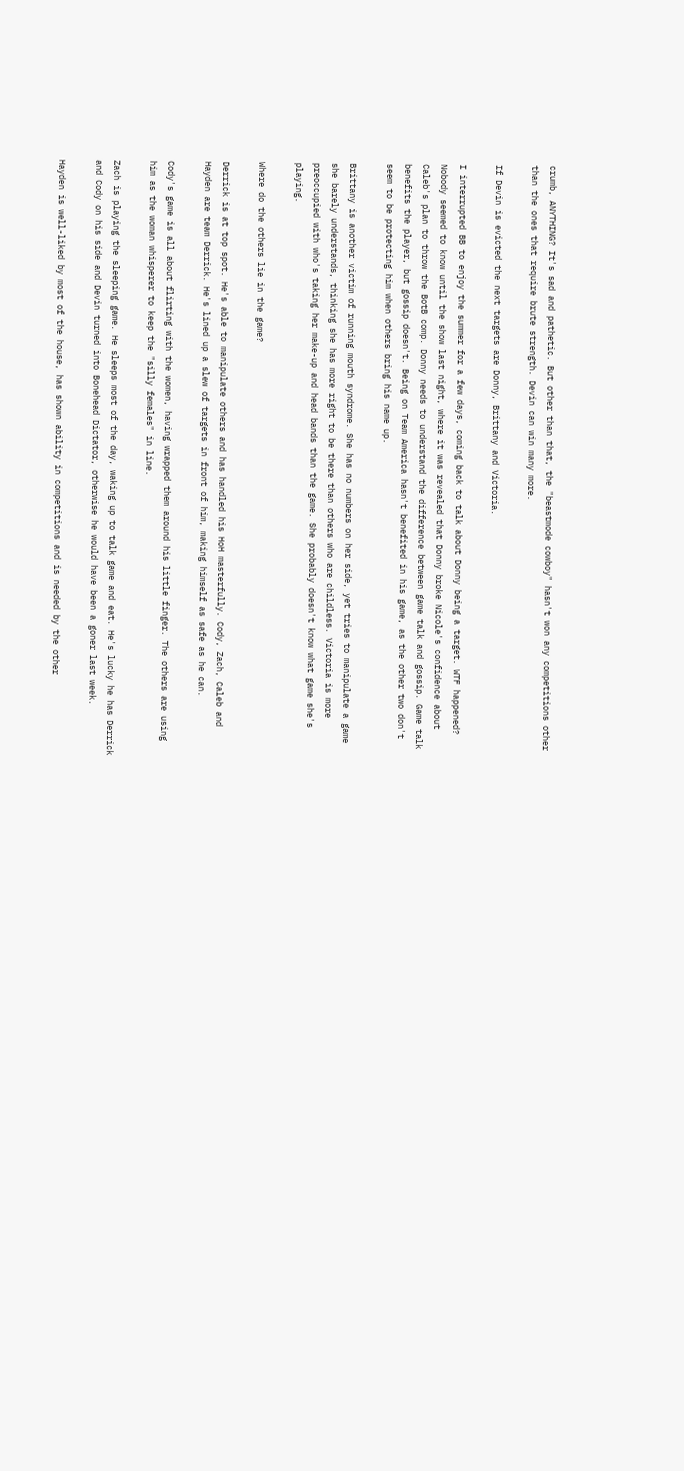crumb, ANYTHING? It's sad and pathetic. But other than that, the "beastmode cowboy" hasn't won any competitions other than the ones that require brute strength. Devin can win many more.

If Devin is evicted the next targets are Donny, Brittany and Victoria.

I interrupted BB to enjoy the summer for a few days, coming back to talk about Donny being a target. WTF happened? Nobody seemed to know until the show last night, where it was revealed that Donny broke Nicole's confidence about Caleb's plan to throw the BotB comp. Donny needs to understand the difference between game talk and gossip. Game talk benefits the player, but gossip doesn't. Being on Team America hasn't benefited in his game, as the other two don't seem to be protecting him when others bring his name up.

Brittany is another victim of running mouth syndrome. She has no numbers on her side, yet tries to manipulate a game she barely understands, thinking she has more right to be there than others who are childless. Victoria is more preoccupied with who's taking her make-up and head bands than the game. She probably doesn't know what game she's playing.

Where do the others lie in the game?

Derrick is at top spot. He's able to manipulate others and has handled his HoH masterfully. Cody, Zach, Caleb and Hayden are team Derrick. He's lined up a slew of targets in front of him, making himself as safe as he can.

Cody's game is all about flirting with the women, having wrapped them around his little finger. The others are using him as the woman whisperer to keep the "silly females" in line.

Zach is playing the sleeping game. He sleeps most of the day, waking up to talk game and eat. He's lucky he has Derrick and Cody on his side and Devin turned into Bonehead Dictator, otherwise he would have been a goner last week.

Hayden is well-liked by most of the house, has shown ability in competitions and is needed by the other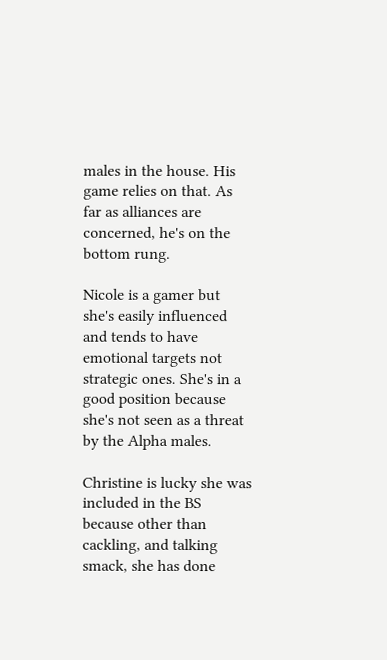males in the house. His game relies on that. As far as alliances are concerned, he's on the bottom rung.

Nicole is a gamer but she's easily influenced and tends to have emotional targets not strategic ones. She's in a good position because she's not seen as a threat by the Alpha males.

Christine is lucky she was included in the BS because other than cackling, and talking smack, she has done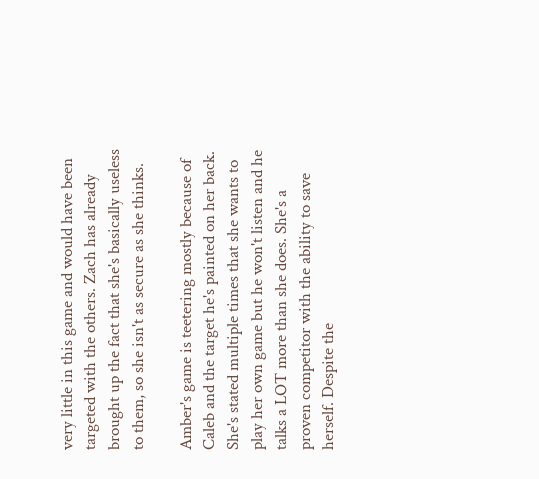very little in this game and would have been targeted with the others. Zach has already brought up the fact that she's basically useless to them, so she isn't as secure as she thinks.

Amber's game is teetering mostly because of Caleb and the target he's painted on her back. She's stated multiple times that she wants to play her own game but he won't listen and he talks a LOT more than she does. She's a proven competitor with the ability to save herself. Despite the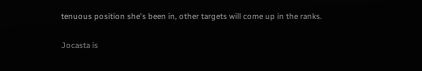tenuous position she's been in, other targets will come up in the ranks.

Jocasta is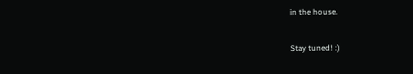in the house.

Stay tuned! :)